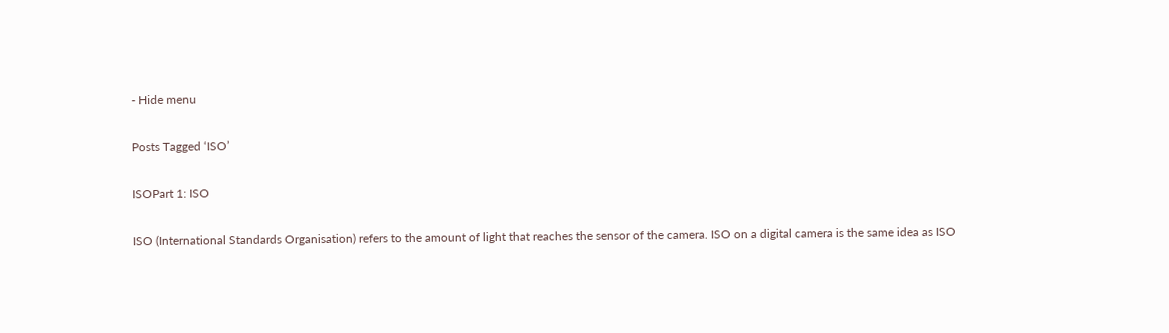- Hide menu

Posts Tagged ‘ISO’

ISOPart 1: ISO

ISO (International Standards Organisation) refers to the amount of light that reaches the sensor of the camera. ISO on a digital camera is the same idea as ISO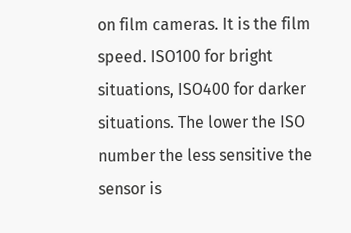on film cameras. It is the film speed. ISO100 for bright situations, ISO400 for darker situations. The lower the ISO number the less sensitive the sensor is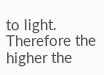to light. Therefore the higher the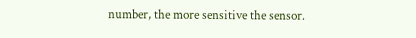number, the more sensitive the sensor.